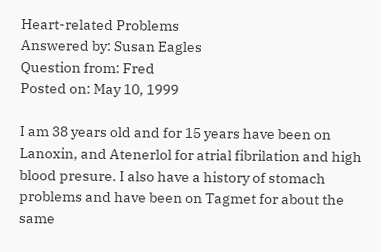Heart-related Problems
Answered by: Susan Eagles
Question from: Fred
Posted on: May 10, 1999

I am 38 years old and for 15 years have been on Lanoxin, and Atenerlol for atrial fibrilation and high blood presure. I also have a history of stomach problems and have been on Tagmet for about the same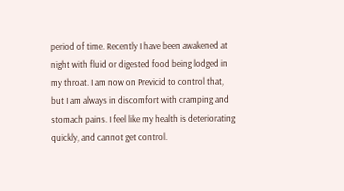period of time. Recently I have been awakened at night with fluid or digested food being lodged in my throat. I am now on Previcid to control that, but I am always in discomfort with cramping and stomach pains. I feel like my health is deteriorating quickly, and cannot get control.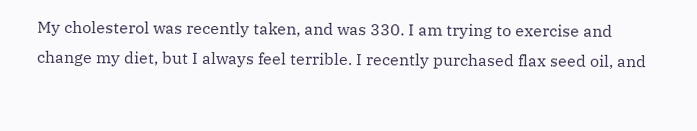My cholesterol was recently taken, and was 330. I am trying to exercise and change my diet, but I always feel terrible. I recently purchased flax seed oil, and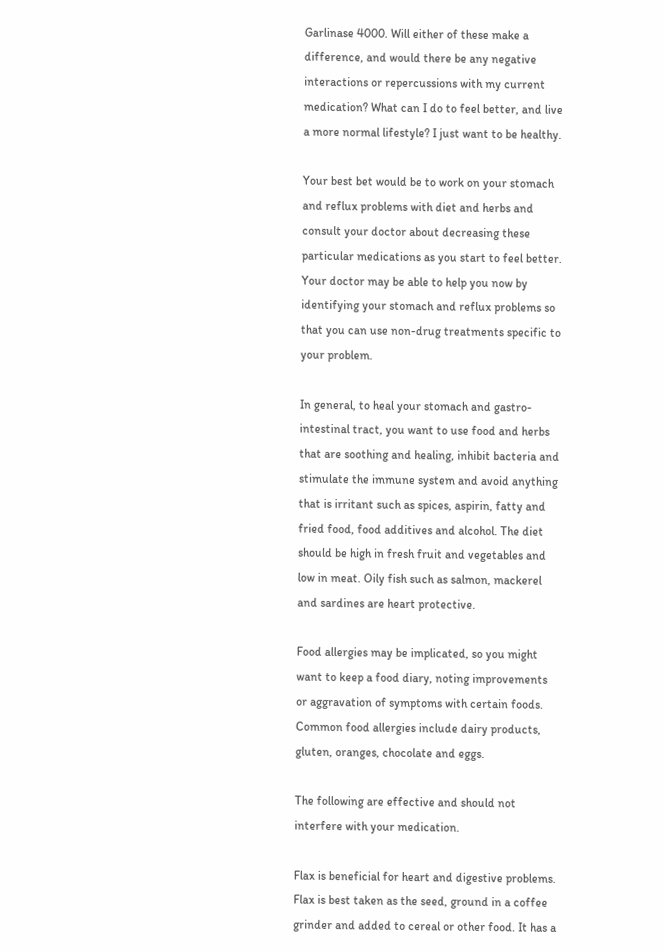Garlinase 4000. Will either of these make a difference, and would there be any negative interactions or repercussions with my current medication? What can I do to feel better, and live a more normal lifestyle? I just want to be healthy.

Your best bet would be to work on your stomach and reflux problems with diet and herbs and consult your doctor about decreasing these particular medications as you start to feel better. Your doctor may be able to help you now by identifying your stomach and reflux problems so that you can use non-drug treatments specific to your problem.

In general, to heal your stomach and gastro-intestinal tract, you want to use food and herbs that are soothing and healing, inhibit bacteria and stimulate the immune system and avoid anything that is irritant such as spices, aspirin, fatty and fried food, food additives and alcohol. The diet should be high in fresh fruit and vegetables and low in meat. Oily fish such as salmon, mackerel and sardines are heart protective.

Food allergies may be implicated, so you might want to keep a food diary, noting improvements or aggravation of symptoms with certain foods. Common food allergies include dairy products, gluten, oranges, chocolate and eggs.

The following are effective and should not interfere with your medication.

Flax is beneficial for heart and digestive problems. Flax is best taken as the seed, ground in a coffee grinder and added to cereal or other food. It has a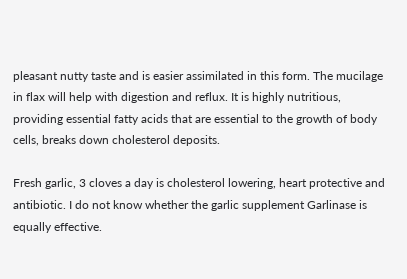pleasant nutty taste and is easier assimilated in this form. The mucilage in flax will help with digestion and reflux. It is highly nutritious, providing essential fatty acids that are essential to the growth of body cells, breaks down cholesterol deposits.

Fresh garlic, 3 cloves a day is cholesterol lowering, heart protective and antibiotic. I do not know whether the garlic supplement Garlinase is equally effective.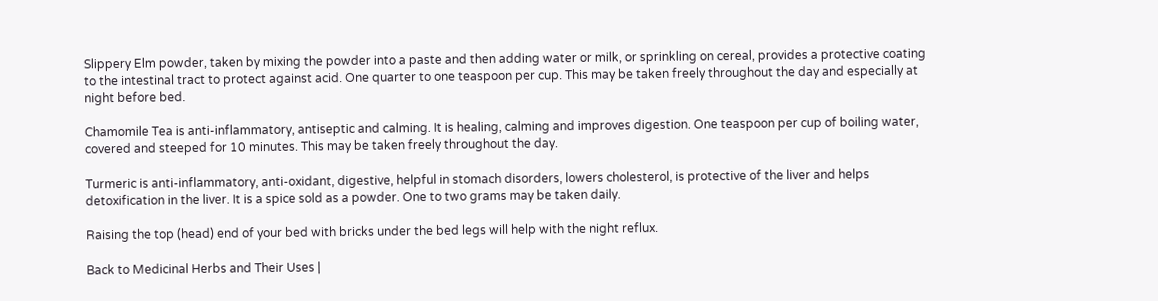Slippery Elm powder, taken by mixing the powder into a paste and then adding water or milk, or sprinkling on cereal, provides a protective coating to the intestinal tract to protect against acid. One quarter to one teaspoon per cup. This may be taken freely throughout the day and especially at night before bed.

Chamomile Tea is anti-inflammatory, antiseptic and calming. It is healing, calming and improves digestion. One teaspoon per cup of boiling water, covered and steeped for 10 minutes. This may be taken freely throughout the day.

Turmeric is anti-inflammatory, anti-oxidant, digestive, helpful in stomach disorders, lowers cholesterol, is protective of the liver and helps detoxification in the liver. It is a spice sold as a powder. One to two grams may be taken daily.

Raising the top (head) end of your bed with bricks under the bed legs will help with the night reflux.

Back to Medicinal Herbs and Their Uses |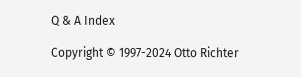Q & A Index

Copyright © 1997-2024 Otto Richter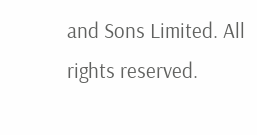and Sons Limited. All rights reserved.